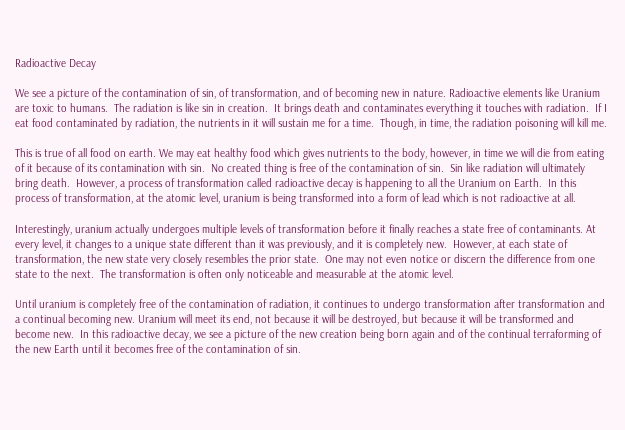Radioactive Decay

We see a picture of the contamination of sin, of transformation, and of becoming new in nature. Radioactive elements like Uranium are toxic to humans.  The radiation is like sin in creation.  It brings death and contaminates everything it touches with radiation.  If I eat food contaminated by radiation, the nutrients in it will sustain me for a time.  Though, in time, the radiation poisoning will kill me.

This is true of all food on earth. We may eat healthy food which gives nutrients to the body, however, in time we will die from eating of it because of its contamination with sin.  No created thing is free of the contamination of sin.  Sin like radiation will ultimately bring death.  However, a process of transformation called radioactive decay is happening to all the Uranium on Earth.  In this process of transformation, at the atomic level, uranium is being transformed into a form of lead which is not radioactive at all.

Interestingly, uranium actually undergoes multiple levels of transformation before it finally reaches a state free of contaminants. At every level, it changes to a unique state different than it was previously, and it is completely new.  However, at each state of transformation, the new state very closely resembles the prior state.  One may not even notice or discern the difference from one state to the next.  The transformation is often only noticeable and measurable at the atomic level.

Until uranium is completely free of the contamination of radiation, it continues to undergo transformation after transformation and a continual becoming new. Uranium will meet its end, not because it will be destroyed, but because it will be transformed and become new.  In this radioactive decay, we see a picture of the new creation being born again and of the continual terraforming of the new Earth until it becomes free of the contamination of sin.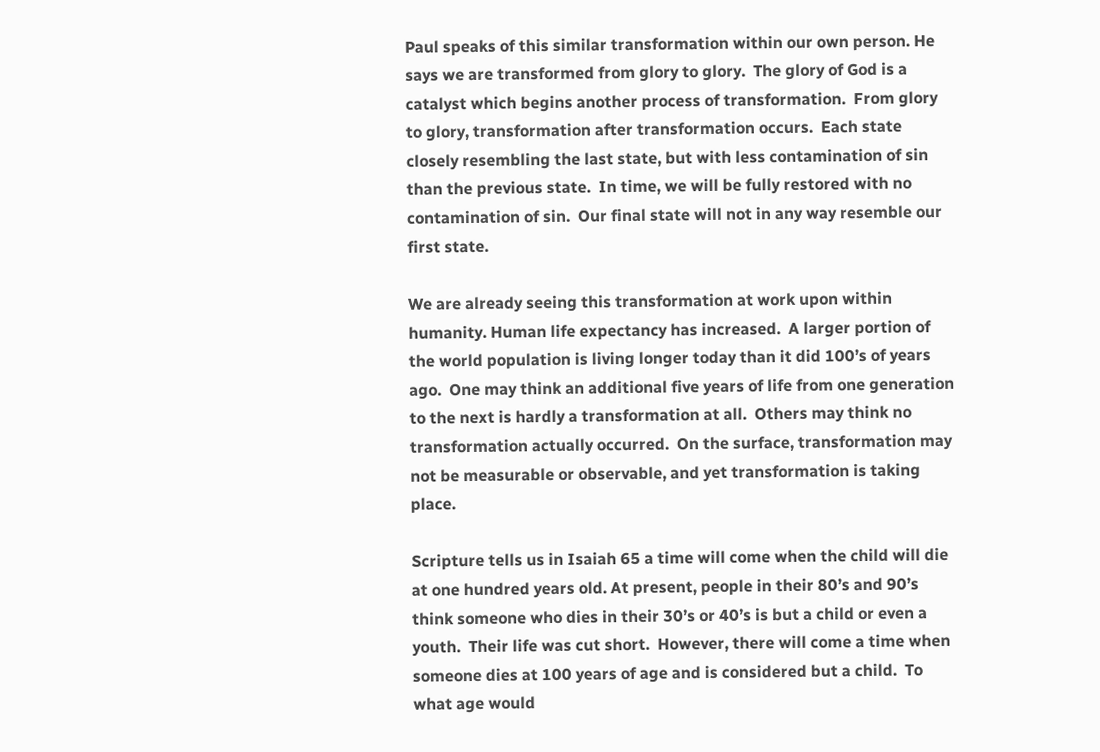Paul speaks of this similar transformation within our own person. He says we are transformed from glory to glory.  The glory of God is a catalyst which begins another process of transformation.  From glory to glory, transformation after transformation occurs.  Each state closely resembling the last state, but with less contamination of sin than the previous state.  In time, we will be fully restored with no contamination of sin.  Our final state will not in any way resemble our first state.

We are already seeing this transformation at work upon within humanity. Human life expectancy has increased.  A larger portion of the world population is living longer today than it did 100’s of years ago.  One may think an additional five years of life from one generation to the next is hardly a transformation at all.  Others may think no transformation actually occurred.  On the surface, transformation may not be measurable or observable, and yet transformation is taking place.

Scripture tells us in Isaiah 65 a time will come when the child will die at one hundred years old. At present, people in their 80’s and 90’s think someone who dies in their 30’s or 40’s is but a child or even a youth.  Their life was cut short.  However, there will come a time when someone dies at 100 years of age and is considered but a child.  To what age would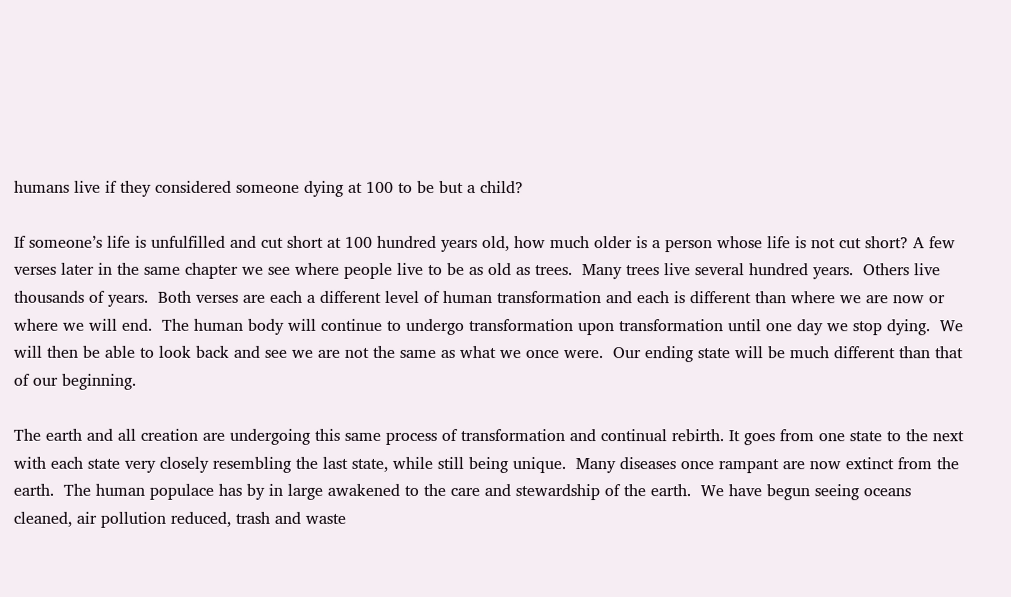humans live if they considered someone dying at 100 to be but a child?

If someone’s life is unfulfilled and cut short at 100 hundred years old, how much older is a person whose life is not cut short? A few verses later in the same chapter we see where people live to be as old as trees.  Many trees live several hundred years.  Others live thousands of years.  Both verses are each a different level of human transformation and each is different than where we are now or where we will end.  The human body will continue to undergo transformation upon transformation until one day we stop dying.  We will then be able to look back and see we are not the same as what we once were.  Our ending state will be much different than that of our beginning.

The earth and all creation are undergoing this same process of transformation and continual rebirth. It goes from one state to the next with each state very closely resembling the last state, while still being unique.  Many diseases once rampant are now extinct from the earth.  The human populace has by in large awakened to the care and stewardship of the earth.  We have begun seeing oceans cleaned, air pollution reduced, trash and waste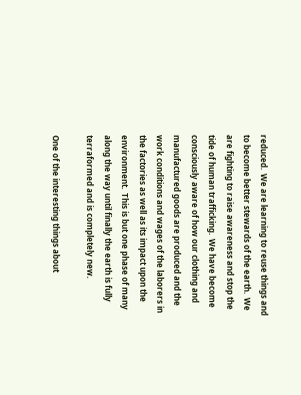reduced.  We are learning to reuse things and to become better stewards of the earth.  We are fighting to raise awareness and stop the tide of human trafficking.  We have become consciously aware of how our clothing and manufactured goods are produced and the work conditions and wages of the laborers in the factories as well as its impact upon the environment.  This is but one phase of many along the way until finally the earth is fully terraformed and is completely new.

One of the interesting things about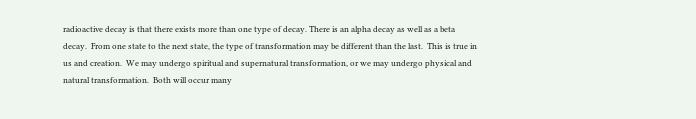radioactive decay is that there exists more than one type of decay. There is an alpha decay as well as a beta decay.  From one state to the next state, the type of transformation may be different than the last.  This is true in us and creation.  We may undergo spiritual and supernatural transformation, or we may undergo physical and natural transformation.  Both will occur many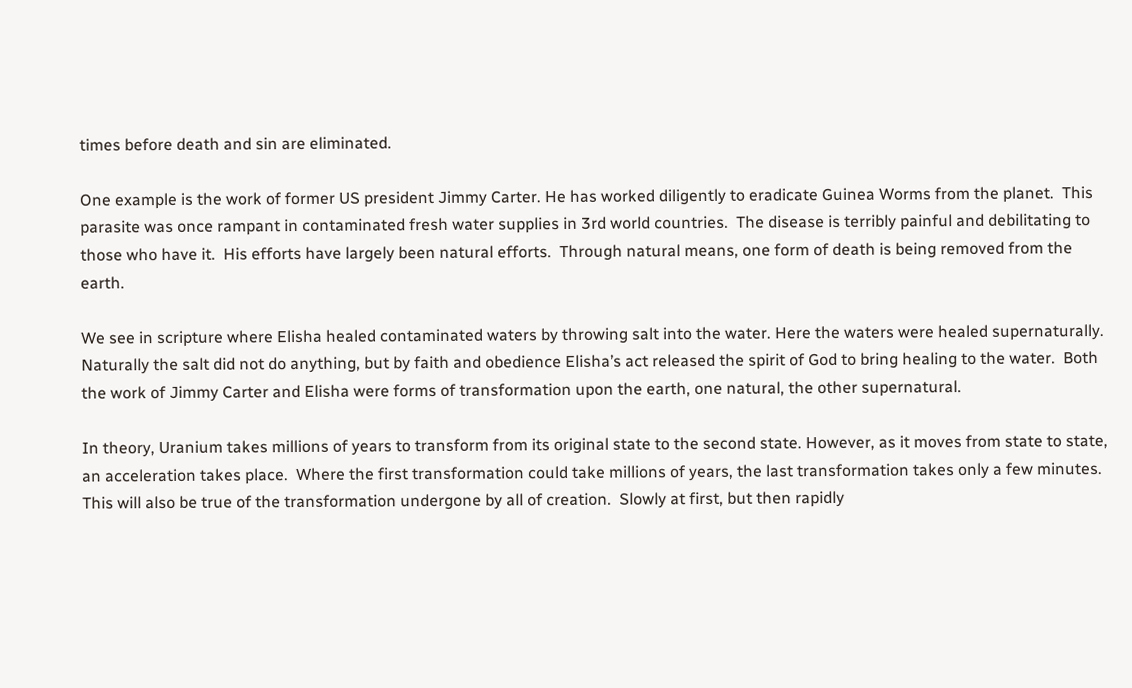times before death and sin are eliminated.

One example is the work of former US president Jimmy Carter. He has worked diligently to eradicate Guinea Worms from the planet.  This parasite was once rampant in contaminated fresh water supplies in 3rd world countries.  The disease is terribly painful and debilitating to those who have it.  His efforts have largely been natural efforts.  Through natural means, one form of death is being removed from the earth.

We see in scripture where Elisha healed contaminated waters by throwing salt into the water. Here the waters were healed supernaturally.  Naturally the salt did not do anything, but by faith and obedience Elisha’s act released the spirit of God to bring healing to the water.  Both the work of Jimmy Carter and Elisha were forms of transformation upon the earth, one natural, the other supernatural.

In theory, Uranium takes millions of years to transform from its original state to the second state. However, as it moves from state to state, an acceleration takes place.  Where the first transformation could take millions of years, the last transformation takes only a few minutes.  This will also be true of the transformation undergone by all of creation.  Slowly at first, but then rapidly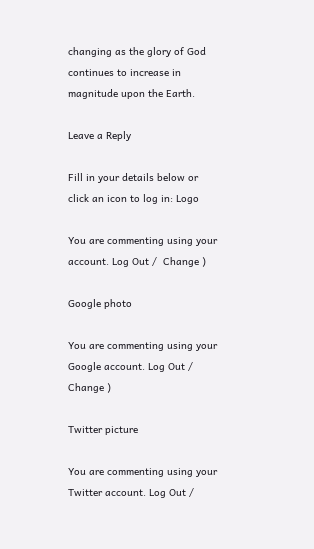changing as the glory of God continues to increase in magnitude upon the Earth.

Leave a Reply

Fill in your details below or click an icon to log in: Logo

You are commenting using your account. Log Out /  Change )

Google photo

You are commenting using your Google account. Log Out /  Change )

Twitter picture

You are commenting using your Twitter account. Log Out /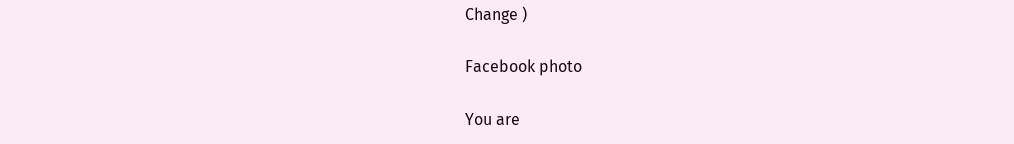Change )

Facebook photo

You are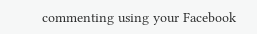commenting using your Facebook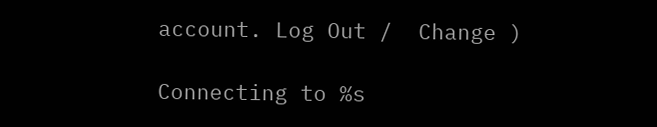account. Log Out /  Change )

Connecting to %s